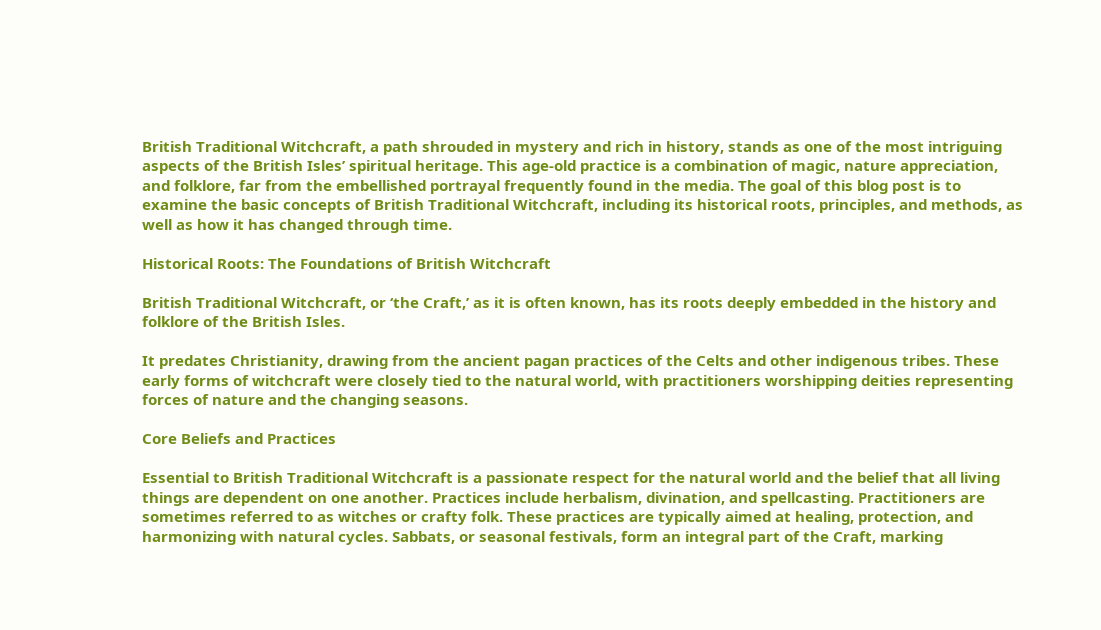British Traditional Witchcraft, a path shrouded in mystery and rich in history, stands as one of the most intriguing aspects of the British Isles’ spiritual heritage. This age-old practice is a combination of magic, nature appreciation, and folklore, far from the embellished portrayal frequently found in the media. The goal of this blog post is to examine the basic concepts of British Traditional Witchcraft, including its historical roots, principles, and methods, as well as how it has changed through time.

Historical Roots: The Foundations of British Witchcraft

British Traditional Witchcraft, or ‘the Craft,’ as it is often known, has its roots deeply embedded in the history and folklore of the British Isles.

It predates Christianity, drawing from the ancient pagan practices of the Celts and other indigenous tribes. These early forms of witchcraft were closely tied to the natural world, with practitioners worshipping deities representing forces of nature and the changing seasons.

Core Beliefs and Practices

Essential to British Traditional Witchcraft is a passionate respect for the natural world and the belief that all living things are dependent on one another. Practices include herbalism, divination, and spellcasting. Practitioners are sometimes referred to as witches or crafty folk. These practices are typically aimed at healing, protection, and harmonizing with natural cycles. Sabbats, or seasonal festivals, form an integral part of the Craft, marking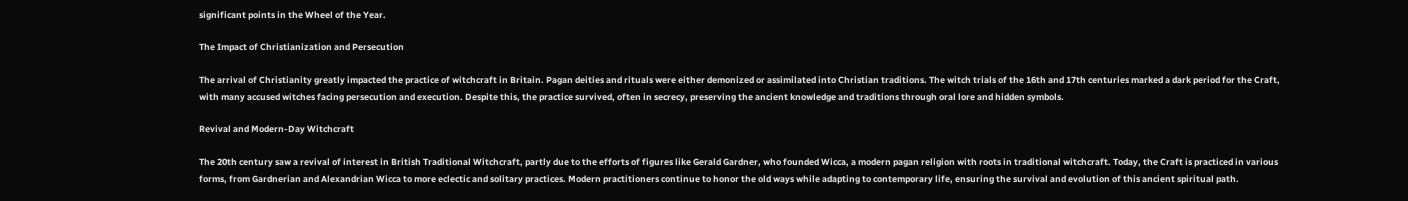significant points in the Wheel of the Year.

The Impact of Christianization and Persecution

The arrival of Christianity greatly impacted the practice of witchcraft in Britain. Pagan deities and rituals were either demonized or assimilated into Christian traditions. The witch trials of the 16th and 17th centuries marked a dark period for the Craft, with many accused witches facing persecution and execution. Despite this, the practice survived, often in secrecy, preserving the ancient knowledge and traditions through oral lore and hidden symbols.

Revival and Modern-Day Witchcraft

The 20th century saw a revival of interest in British Traditional Witchcraft, partly due to the efforts of figures like Gerald Gardner, who founded Wicca, a modern pagan religion with roots in traditional witchcraft. Today, the Craft is practiced in various forms, from Gardnerian and Alexandrian Wicca to more eclectic and solitary practices. Modern practitioners continue to honor the old ways while adapting to contemporary life, ensuring the survival and evolution of this ancient spiritual path.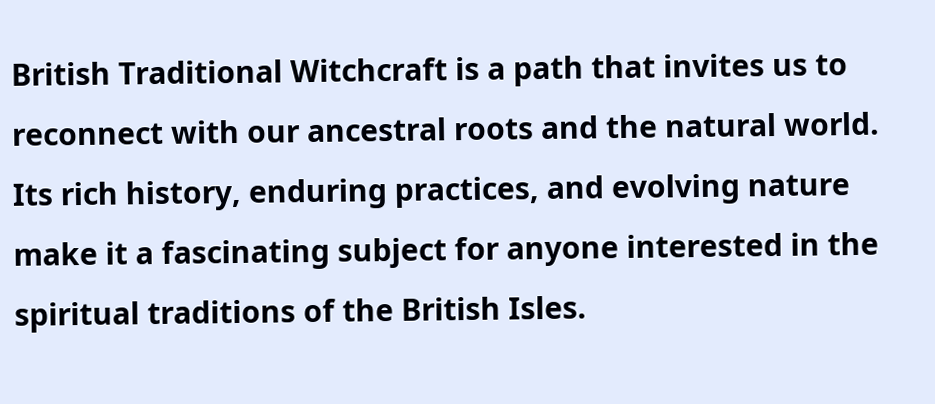British Traditional Witchcraft is a path that invites us to reconnect with our ancestral roots and the natural world. Its rich history, enduring practices, and evolving nature make it a fascinating subject for anyone interested in the spiritual traditions of the British Isles.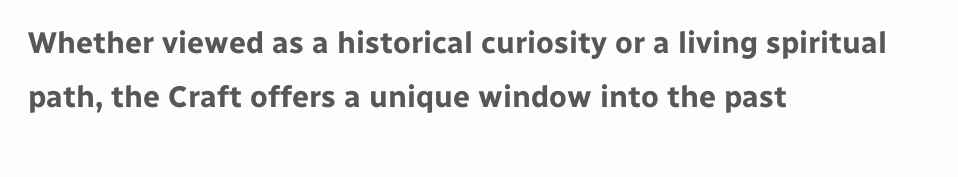Whether viewed as a historical curiosity or a living spiritual path, the Craft offers a unique window into the past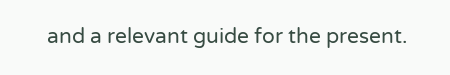and a relevant guide for the present.